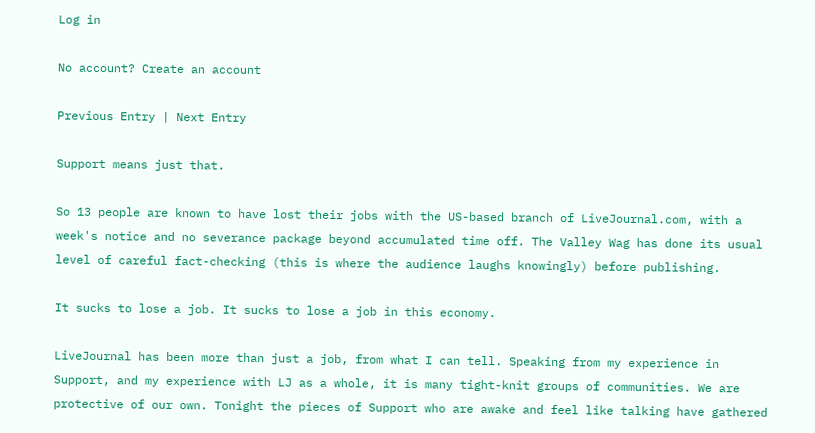Log in

No account? Create an account

Previous Entry | Next Entry

Support means just that.

So 13 people are known to have lost their jobs with the US-based branch of LiveJournal.com, with a week's notice and no severance package beyond accumulated time off. The Valley Wag has done its usual level of careful fact-checking (this is where the audience laughs knowingly) before publishing.

It sucks to lose a job. It sucks to lose a job in this economy.

LiveJournal has been more than just a job, from what I can tell. Speaking from my experience in Support, and my experience with LJ as a whole, it is many tight-knit groups of communities. We are protective of our own. Tonight the pieces of Support who are awake and feel like talking have gathered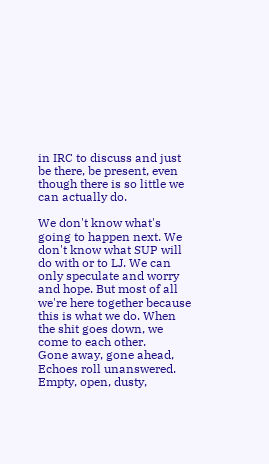in IRC to discuss and just be there, be present, even though there is so little we can actually do.

We don't know what's going to happen next. We don't know what SUP will do with or to LJ. We can only speculate and worry and hope. But most of all we're here together because this is what we do. When the shit goes down, we come to each other.
Gone away, gone ahead,
Echoes roll unanswered.
Empty, open, dusty,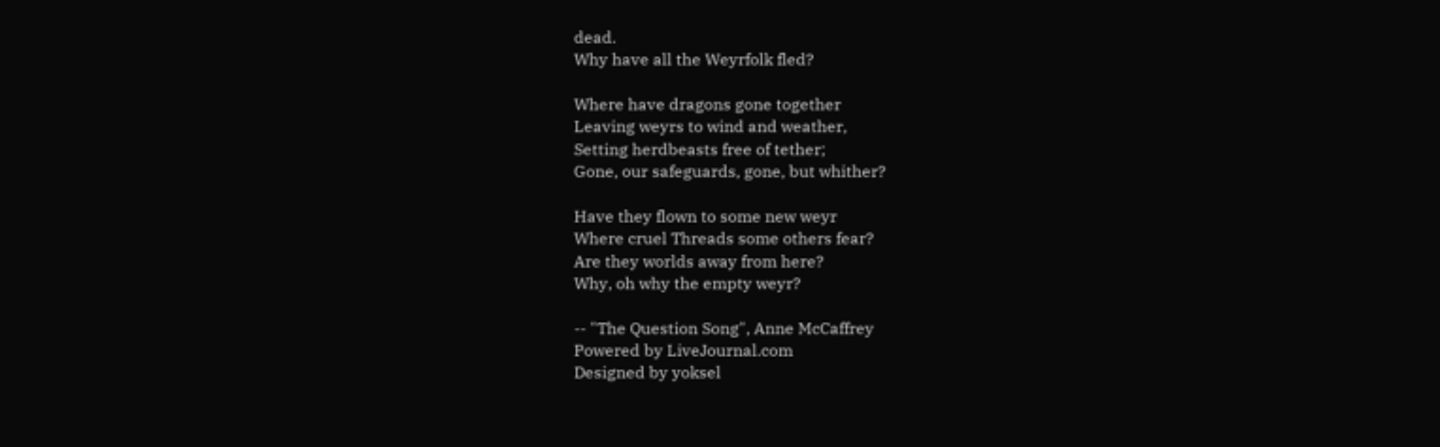dead.
Why have all the Weyrfolk fled?

Where have dragons gone together
Leaving weyrs to wind and weather,
Setting herdbeasts free of tether;
Gone, our safeguards, gone, but whither?

Have they flown to some new weyr
Where cruel Threads some others fear?
Are they worlds away from here?
Why, oh why the empty weyr?

-- "The Question Song", Anne McCaffrey
Powered by LiveJournal.com
Designed by yoksel